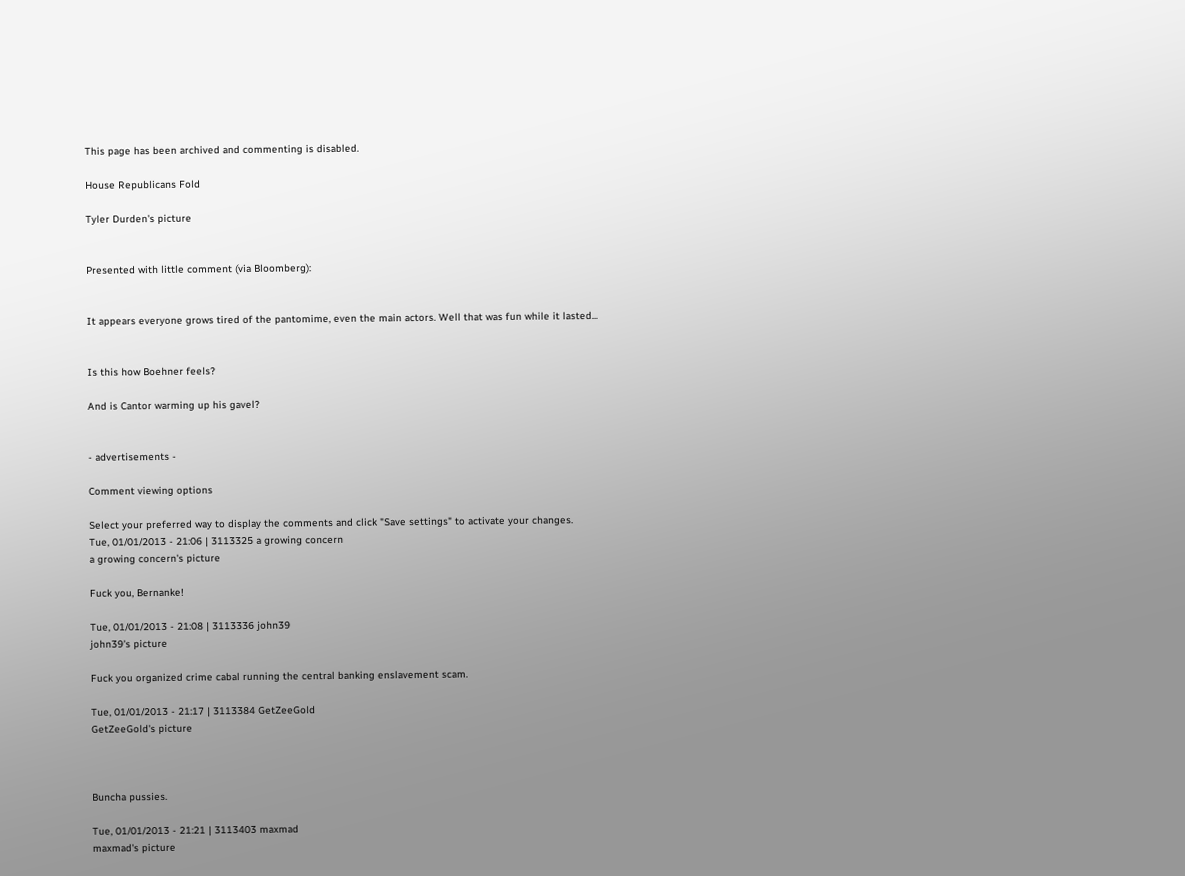This page has been archived and commenting is disabled.

House Republicans Fold

Tyler Durden's picture


Presented with little comment (via Bloomberg):


It appears everyone grows tired of the pantomime, even the main actors. Well that was fun while it lasted...


Is this how Boehner feels?

And is Cantor warming up his gavel?


- advertisements -

Comment viewing options

Select your preferred way to display the comments and click "Save settings" to activate your changes.
Tue, 01/01/2013 - 21:06 | 3113325 a growing concern
a growing concern's picture

Fuck you, Bernanke!

Tue, 01/01/2013 - 21:08 | 3113336 john39
john39's picture

Fuck you organized crime cabal running the central banking enslavement scam.

Tue, 01/01/2013 - 21:17 | 3113384 GetZeeGold
GetZeeGold's picture



Buncha pussies.

Tue, 01/01/2013 - 21:21 | 3113403 maxmad
maxmad's picture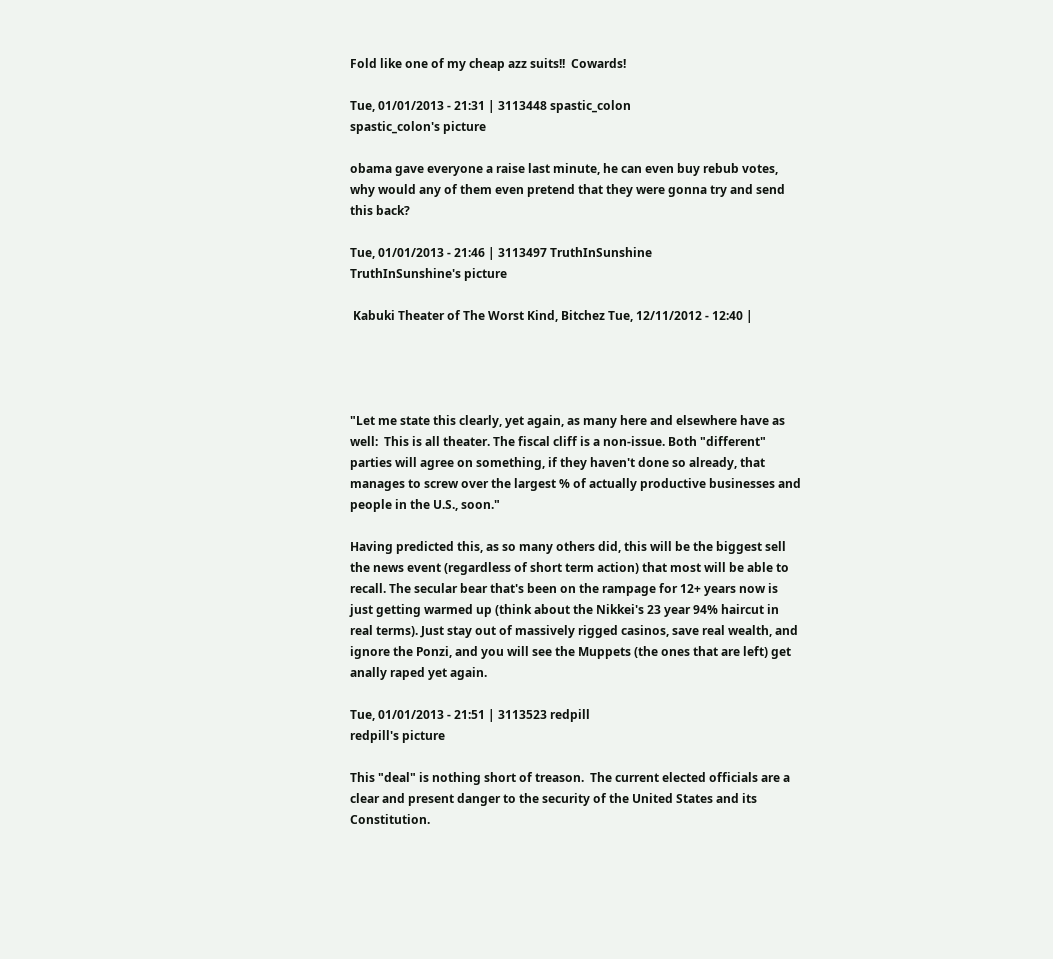Fold like one of my cheap azz suits!!  Cowards!

Tue, 01/01/2013 - 21:31 | 3113448 spastic_colon
spastic_colon's picture

obama gave everyone a raise last minute, he can even buy rebub votes, why would any of them even pretend that they were gonna try and send this back?

Tue, 01/01/2013 - 21:46 | 3113497 TruthInSunshine
TruthInSunshine's picture

 Kabuki Theater of The Worst Kind, Bitchez Tue, 12/11/2012 - 12:40 |




"Let me state this clearly, yet again, as many here and elsewhere have as well:  This is all theater. The fiscal cliff is a non-issue. Both "different" parties will agree on something, if they haven't done so already, that manages to screw over the largest % of actually productive businesses and people in the U.S., soon."

Having predicted this, as so many others did, this will be the biggest sell the news event (regardless of short term action) that most will be able to recall. The secular bear that's been on the rampage for 12+ years now is just getting warmed up (think about the Nikkei's 23 year 94% haircut in real terms). Just stay out of massively rigged casinos, save real wealth, and ignore the Ponzi, and you will see the Muppets (the ones that are left) get anally raped yet again.

Tue, 01/01/2013 - 21:51 | 3113523 redpill
redpill's picture

This "deal" is nothing short of treason.  The current elected officials are a clear and present danger to the security of the United States and its Constitution.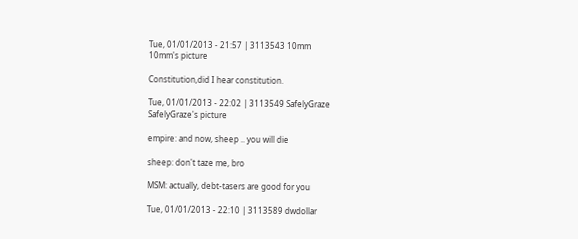Tue, 01/01/2013 - 21:57 | 3113543 10mm
10mm's picture

Constitution,did I hear constitution.

Tue, 01/01/2013 - 22:02 | 3113549 SafelyGraze
SafelyGraze's picture

empire: and now, sheep .. you will die

sheep: don't taze me, bro

MSM: actually, debt-tasers are good for you

Tue, 01/01/2013 - 22:10 | 3113589 dwdollar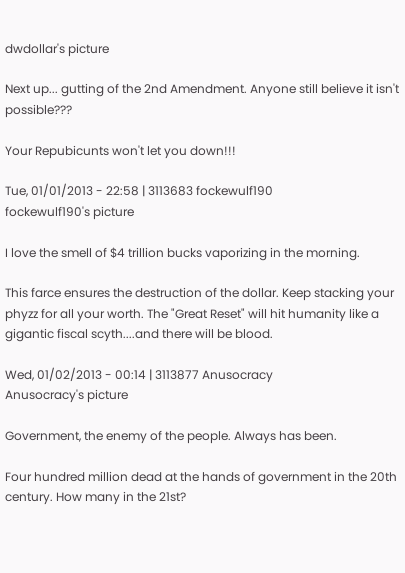dwdollar's picture

Next up... gutting of the 2nd Amendment. Anyone still believe it isn't possible???

Your Repubicunts won't let you down!!!

Tue, 01/01/2013 - 22:58 | 3113683 fockewulf190
fockewulf190's picture

I love the smell of $4 trillion bucks vaporizing in the morning.

This farce ensures the destruction of the dollar. Keep stacking your phyzz for all your worth. The "Great Reset" will hit humanity like a gigantic fiscal scyth....and there will be blood.

Wed, 01/02/2013 - 00:14 | 3113877 Anusocracy
Anusocracy's picture

Government, the enemy of the people. Always has been.

Four hundred million dead at the hands of government in the 20th century. How many in the 21st?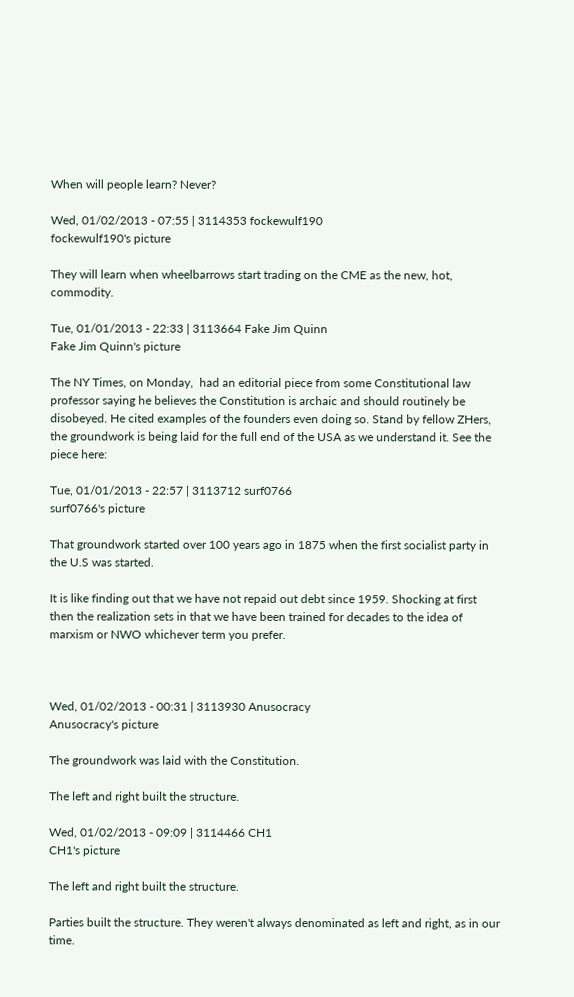When will people learn? Never?

Wed, 01/02/2013 - 07:55 | 3114353 fockewulf190
fockewulf190's picture

They will learn when wheelbarrows start trading on the CME as the new, hot, commodity.

Tue, 01/01/2013 - 22:33 | 3113664 Fake Jim Quinn
Fake Jim Quinn's picture

The NY Times, on Monday,  had an editorial piece from some Constitutional law professor saying he believes the Constitution is archaic and should routinely be disobeyed. He cited examples of the founders even doing so. Stand by fellow ZHers, the groundwork is being laid for the full end of the USA as we understand it. See the piece here:

Tue, 01/01/2013 - 22:57 | 3113712 surf0766
surf0766's picture

That groundwork started over 100 years ago in 1875 when the first socialist party in the U.S was started.

It is like finding out that we have not repaid out debt since 1959. Shocking at first then the realization sets in that we have been trained for decades to the idea of marxism or NWO whichever term you prefer.



Wed, 01/02/2013 - 00:31 | 3113930 Anusocracy
Anusocracy's picture

The groundwork was laid with the Constitution.

The left and right built the structure.

Wed, 01/02/2013 - 09:09 | 3114466 CH1
CH1's picture

The left and right built the structure.

Parties built the structure. They weren't always denominated as left and right, as in our time.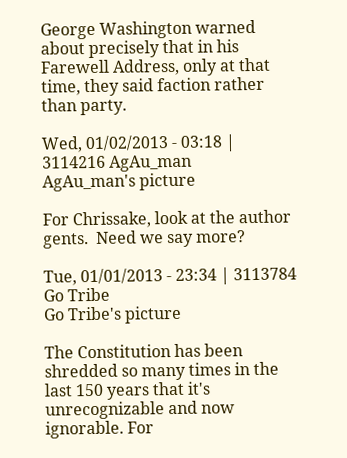George Washington warned about precisely that in his Farewell Address, only at that time, they said faction rather than party.

Wed, 01/02/2013 - 03:18 | 3114216 AgAu_man
AgAu_man's picture

For Chrissake, look at the author gents.  Need we say more?

Tue, 01/01/2013 - 23:34 | 3113784 Go Tribe
Go Tribe's picture

The Constitution has been shredded so many times in the last 150 years that it's unrecognizable and now ignorable. For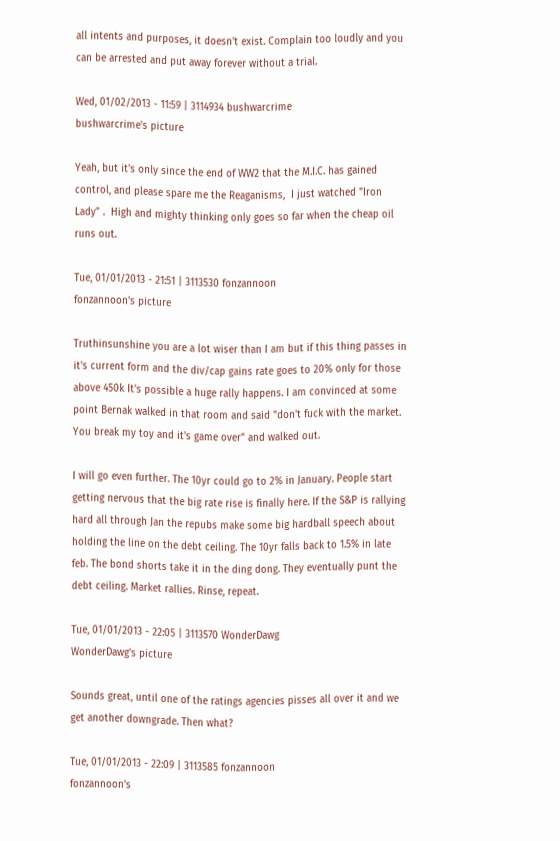all intents and purposes, it doesn't exist. Complain too loudly and you can be arrested and put away forever without a trial.

Wed, 01/02/2013 - 11:59 | 3114934 bushwarcrime
bushwarcrime's picture

Yeah, but it's only since the end of WW2 that the M.I.C. has gained control, and please spare me the Reaganisms,  I just watched "Iron Lady" .  High and mighty thinking only goes so far when the cheap oil runs out.

Tue, 01/01/2013 - 21:51 | 3113530 fonzannoon
fonzannoon's picture

Truthinsunshine you are a lot wiser than I am but if this thing passes in it's current form and the div/cap gains rate goes to 20% only for those above 450k It's possible a huge rally happens. I am convinced at some point Bernak walked in that room and said "don't fuck with the market. You break my toy and it's game over" and walked out.

I will go even further. The 10yr could go to 2% in January. People start getting nervous that the big rate rise is finally here. If the S&P is rallying hard all through Jan the repubs make some big hardball speech about holding the line on the debt ceiling. The 10yr falls back to 1.5% in late feb. The bond shorts take it in the ding dong. They eventually punt the debt ceiling. Market rallies. Rinse, repeat.

Tue, 01/01/2013 - 22:05 | 3113570 WonderDawg
WonderDawg's picture

Sounds great, until one of the ratings agencies pisses all over it and we get another downgrade. Then what?

Tue, 01/01/2013 - 22:09 | 3113585 fonzannoon
fonzannoon's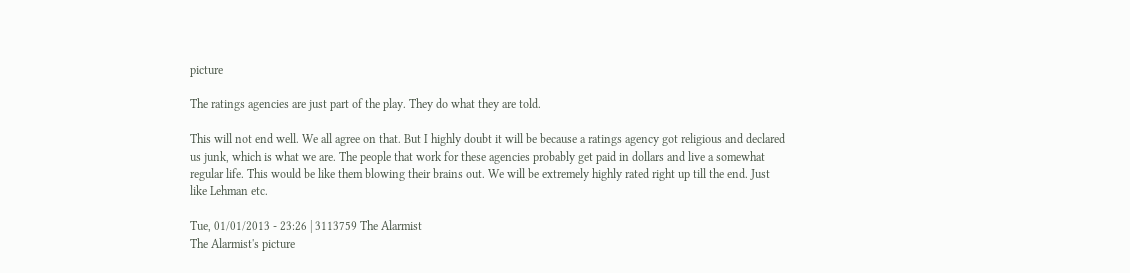picture

The ratings agencies are just part of the play. They do what they are told.

This will not end well. We all agree on that. But I highly doubt it will be because a ratings agency got religious and declared us junk, which is what we are. The people that work for these agencies probably get paid in dollars and live a somewhat regular life. This would be like them blowing their brains out. We will be extremely highly rated right up till the end. Just like Lehman etc.

Tue, 01/01/2013 - 23:26 | 3113759 The Alarmist
The Alarmist's picture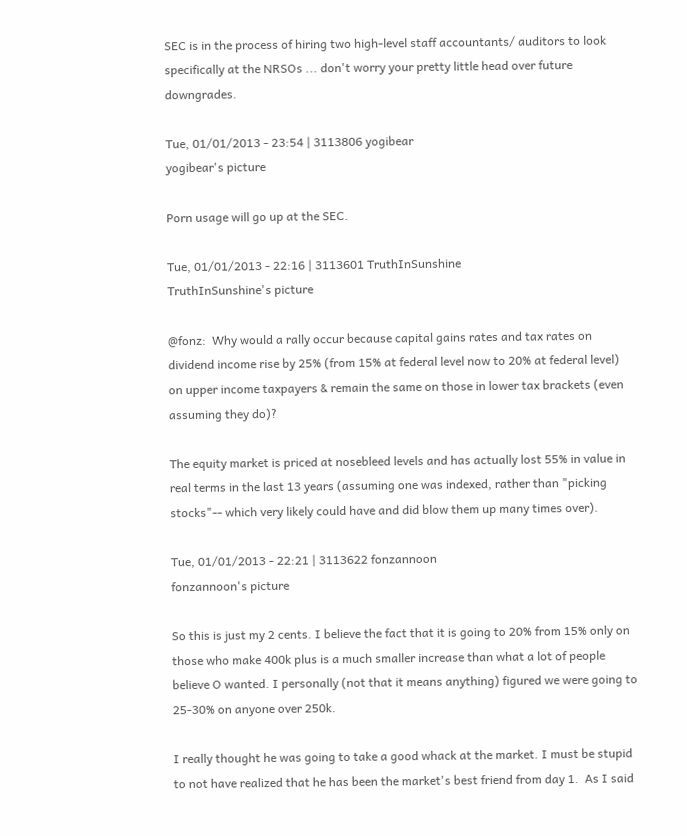SEC is in the process of hiring two high-level staff accountants/ auditors to look specifically at the NRSOs ... don't worry your pretty little head over future downgrades.

Tue, 01/01/2013 - 23:54 | 3113806 yogibear
yogibear's picture

Porn usage will go up at the SEC.

Tue, 01/01/2013 - 22:16 | 3113601 TruthInSunshine
TruthInSunshine's picture

@fonz:  Why would a rally occur because capital gains rates and tax rates on dividend income rise by 25% (from 15% at federal level now to 20% at federal level) on upper income taxpayers & remain the same on those in lower tax brackets (even assuming they do)?

The equity market is priced at nosebleed levels and has actually lost 55% in value in real terms in the last 13 years (assuming one was indexed, rather than "picking stocks"-- which very likely could have and did blow them up many times over).

Tue, 01/01/2013 - 22:21 | 3113622 fonzannoon
fonzannoon's picture

So this is just my 2 cents. I believe the fact that it is going to 20% from 15% only on those who make 400k plus is a much smaller increase than what a lot of people believe O wanted. I personally (not that it means anything) figured we were going to 25-30% on anyone over 250k.

I really thought he was going to take a good whack at the market. I must be stupid to not have realized that he has been the market's best friend from day 1.  As I said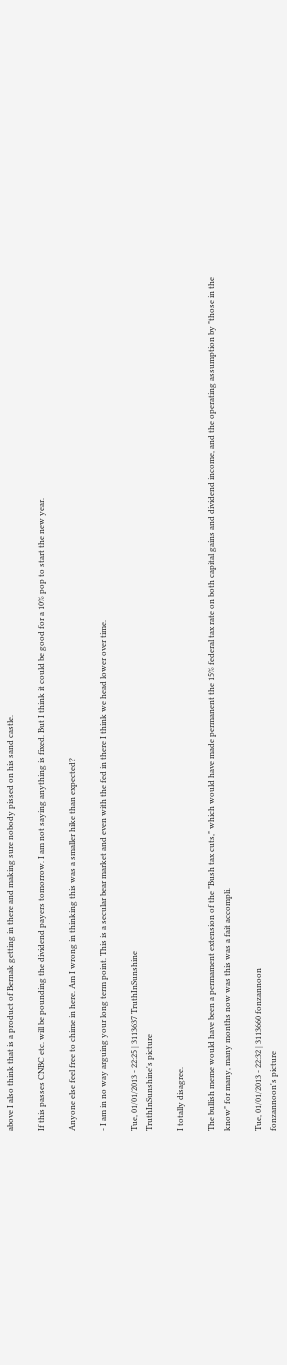above I also think that is a product of Bernak getting in there and making sure nobody pissed on his sand castle.

If this passes CNBC etc. will be pounding the dividend payers tomorrow. I am not saying anything is fixed. But I think it could be good for a 10% pop to start the new year.

Anyone else feel free to chime in here. Am I wrong in thinking this was a smaller hike than expected?

- I am in no way arguing your long term point. This is a secular bear market and even with the fed in there I think we head lower over time.

Tue, 01/01/2013 - 22:25 | 3113637 TruthInSunshine
TruthInSunshine's picture

I totally disagree.

The bullish meme would have been a permament extension of the "Bush tax cuts," which would have made permanent the 15% federal tax rate on both capital gains and dividend income, and the operating assumption by "those in the know" for many, many months now was this was a fait accompli.

Tue, 01/01/2013 - 22:32 | 3113660 fonzannoon
fonzannoon's picture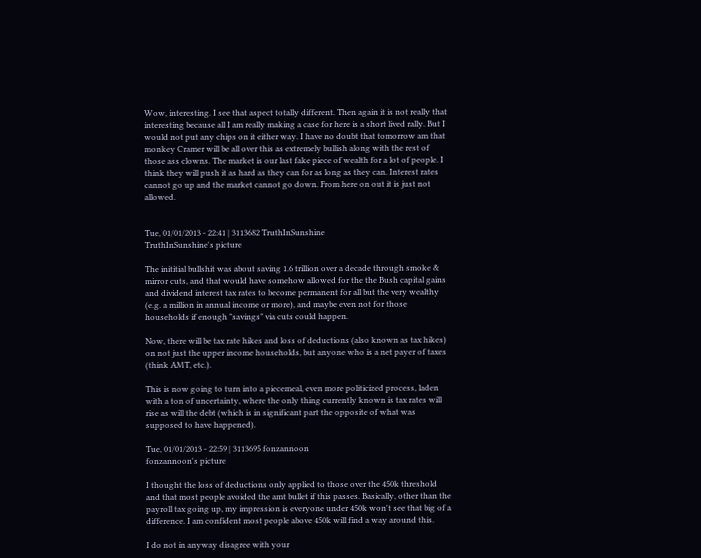Wow, interesting. I see that aspect totally different. Then again it is not really that interesting because all I am really making a case for here is a short lived rally. But I would not put any chips on it either way. I have no doubt that tomorrow am that monkey Cramer will be all over this as extremely bullish along with the rest of those ass clowns. The market is our last fake piece of wealth for a lot of people. I think they will push it as hard as they can for as long as they can. Interest rates cannot go up and the market cannot go down. From here on out it is just not allowed.


Tue, 01/01/2013 - 22:41 | 3113682 TruthInSunshine
TruthInSunshine's picture

The inititial bullshit was about saving 1.6 trillion over a decade through smoke & mirror cuts, and that would have somehow allowed for the the Bush capital gains and dividend interest tax rates to become permanent for all but the very wealthy (e.g. a million in annual income or more), and maybe even not for those households if enough "savings" via cuts could happen.

Now, there will be tax rate hikes and loss of deductions (also known as tax hikes) on not just the upper income households, but anyone who is a net payer of taxes (think AMT, etc.).

This is now going to turn into a piecemeal, even more politicized process, laden with a ton of uncertainty, where the only thing currently known is tax rates will rise as will the debt (which is in significant part the opposite of what was supposed to have happened).

Tue, 01/01/2013 - 22:59 | 3113695 fonzannoon
fonzannoon's picture

I thought the loss of deductions only applied to those over the 450k threshold and that most people avoided the amt bullet if this passes. Basically, other than the payroll tax going up, my impression is everyone under 450k won't see that big of a difference. I am confident most people above 450k will find a way around this.

I do not in anyway disagree with your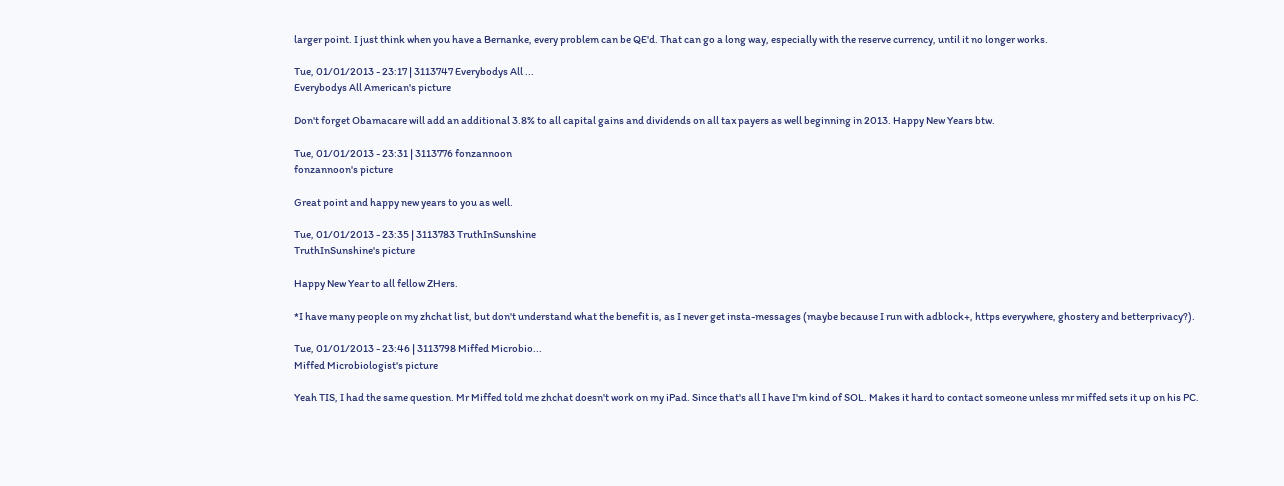larger point. I just think when you have a Bernanke, every problem can be QE'd. That can go a long way, especially with the reserve currency, until it no longer works.

Tue, 01/01/2013 - 23:17 | 3113747 Everybodys All ...
Everybodys All American's picture

Don't forget Obamacare will add an additional 3.8% to all capital gains and dividends on all tax payers as well beginning in 2013. Happy New Years btw.

Tue, 01/01/2013 - 23:31 | 3113776 fonzannoon
fonzannoon's picture

Great point and happy new years to you as well.

Tue, 01/01/2013 - 23:35 | 3113783 TruthInSunshine
TruthInSunshine's picture

Happy New Year to all fellow ZHers.

*I have many people on my zhchat list, but don't understand what the benefit is, as I never get insta-messages (maybe because I run with adblock+, https everywhere, ghostery and betterprivacy?).

Tue, 01/01/2013 - 23:46 | 3113798 Miffed Microbio...
Miffed Microbiologist's picture

Yeah TIS, I had the same question. Mr Miffed told me zhchat doesn't work on my iPad. Since that's all I have I'm kind of SOL. Makes it hard to contact someone unless mr miffed sets it up on his PC.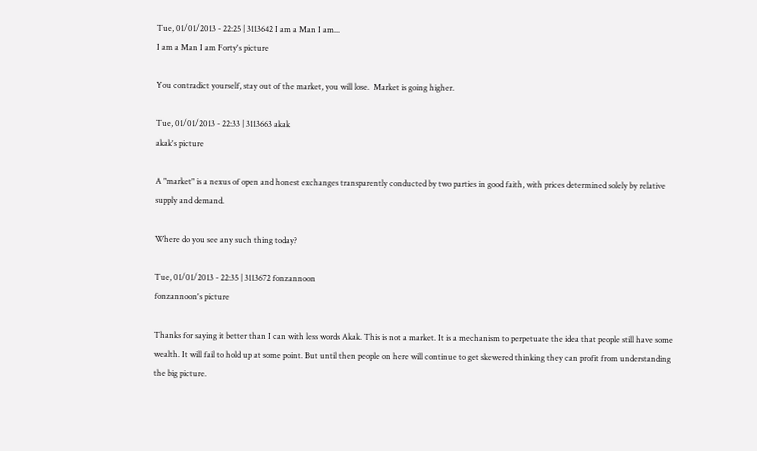Tue, 01/01/2013 - 22:25 | 3113642 I am a Man I am...
I am a Man I am Forty's picture

You contradict yourself, stay out of the market, you will lose.  Market is going higher.

Tue, 01/01/2013 - 22:33 | 3113663 akak
akak's picture

A "market" is a nexus of open and honest exchanges transparently conducted by two parties in good faith, with prices determined solely by relative supply and demand.

Where do you see any such thing today?

Tue, 01/01/2013 - 22:35 | 3113672 fonzannoon
fonzannoon's picture

Thanks for saying it better than I can with less words Akak. This is not a market. It is a mechanism to perpetuate the idea that people still have some wealth. It will fail to hold up at some point. But until then people on here will continue to get skewered thinking they can profit from understanding the big picture.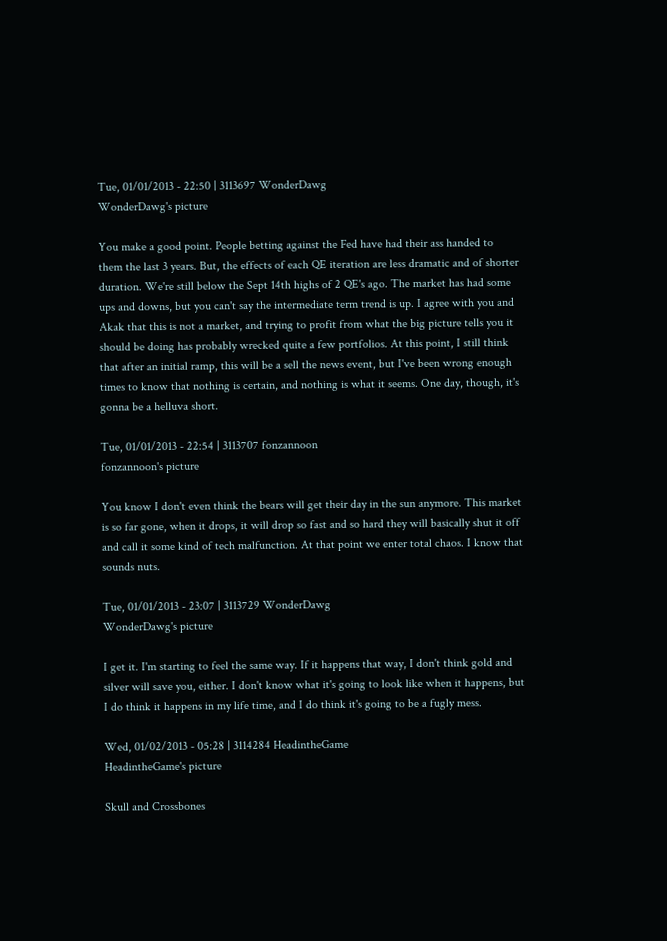Tue, 01/01/2013 - 22:50 | 3113697 WonderDawg
WonderDawg's picture

You make a good point. People betting against the Fed have had their ass handed to them the last 3 years. But, the effects of each QE iteration are less dramatic and of shorter duration. We're still below the Sept 14th highs of 2 QE's ago. The market has had some ups and downs, but you can't say the intermediate term trend is up. I agree with you and Akak that this is not a market, and trying to profit from what the big picture tells you it should be doing has probably wrecked quite a few portfolios. At this point, I still think that after an initial ramp, this will be a sell the news event, but I've been wrong enough times to know that nothing is certain, and nothing is what it seems. One day, though, it's gonna be a helluva short.

Tue, 01/01/2013 - 22:54 | 3113707 fonzannoon
fonzannoon's picture

You know I don't even think the bears will get their day in the sun anymore. This market is so far gone, when it drops, it will drop so fast and so hard they will basically shut it off and call it some kind of tech malfunction. At that point we enter total chaos. I know that sounds nuts.

Tue, 01/01/2013 - 23:07 | 3113729 WonderDawg
WonderDawg's picture

I get it. I'm starting to feel the same way. If it happens that way, I don't think gold and silver will save you, either. I don't know what it's going to look like when it happens, but I do think it happens in my life time, and I do think it's going to be a fugly mess.

Wed, 01/02/2013 - 05:28 | 3114284 HeadintheGame
HeadintheGame's picture

Skull and Crossbones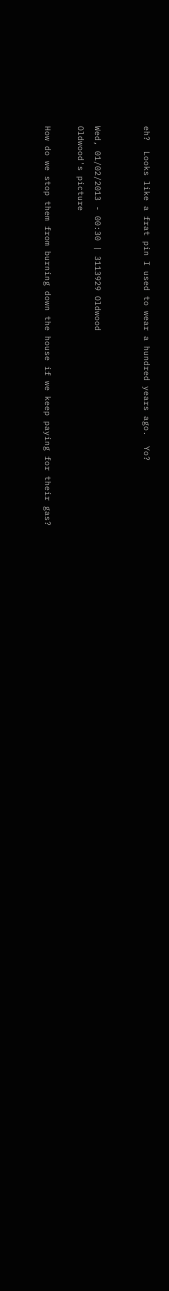eh?  Looks like a frat pin I used to wear a hundred years ago.  Yo?


Wed, 01/02/2013 - 00:30 | 3113929 Oldwood
Oldwood's picture

How do we stop them from burning down the house if we keep paying for their gas?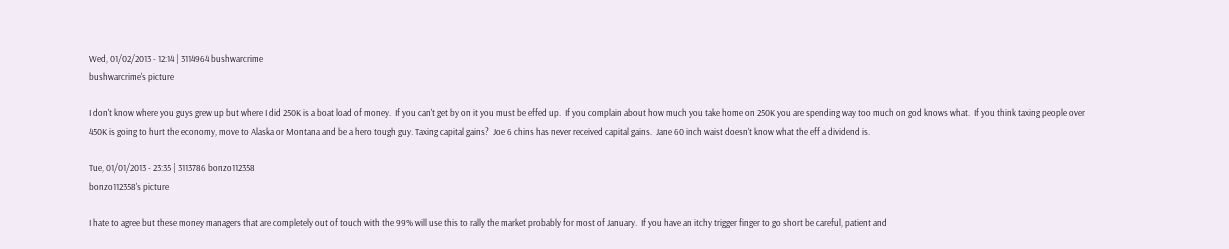Wed, 01/02/2013 - 12:14 | 3114964 bushwarcrime
bushwarcrime's picture

I don't know where you guys grew up but where I did 250K is a boat load of money.  If you can't get by on it you must be effed up.  If you complain about how much you take home on 250K you are spending way too much on god knows what.  If you think taxing people over 450K is going to hurt the economy, move to Alaska or Montana and be a hero tough guy. Taxing capital gains?  Joe 6 chins has never received capital gains.  Jane 60 inch waist doesn't know what the eff a dividend is.

Tue, 01/01/2013 - 23:35 | 3113786 bonzo112358
bonzo112358's picture

I hate to agree but these money managers that are completely out of touch with the 99% will use this to rally the market probably for most of January.  If you have an itchy trigger finger to go short be careful, patient and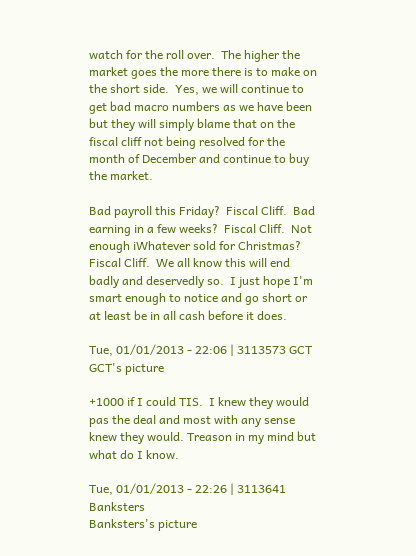watch for the roll over.  The higher the market goes the more there is to make on the short side.  Yes, we will continue to get bad macro numbers as we have been but they will simply blame that on the fiscal cliff not being resolved for the month of December and continue to buy the market.

Bad payroll this Friday?  Fiscal Cliff.  Bad earning in a few weeks?  Fiscal Cliff.  Not enough iWhatever sold for Christmas?  Fiscal Cliff.  We all know this will end badly and deservedly so.  I just hope I'm smart enough to notice and go short or at least be in all cash before it does.

Tue, 01/01/2013 - 22:06 | 3113573 GCT
GCT's picture

+1000 if I could TIS.  I knew they would pas the deal and most with any sense knew they would. Treason in my mind but what do I know.

Tue, 01/01/2013 - 22:26 | 3113641 Banksters
Banksters's picture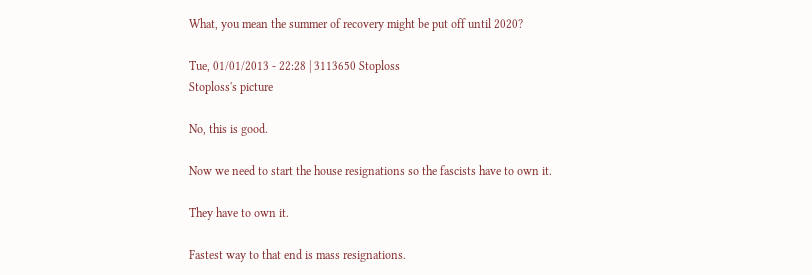What, you mean the summer of recovery might be put off until 2020?

Tue, 01/01/2013 - 22:28 | 3113650 Stoploss
Stoploss's picture

No, this is good.

Now we need to start the house resignations so the fascists have to own it.

They have to own it.

Fastest way to that end is mass resignations.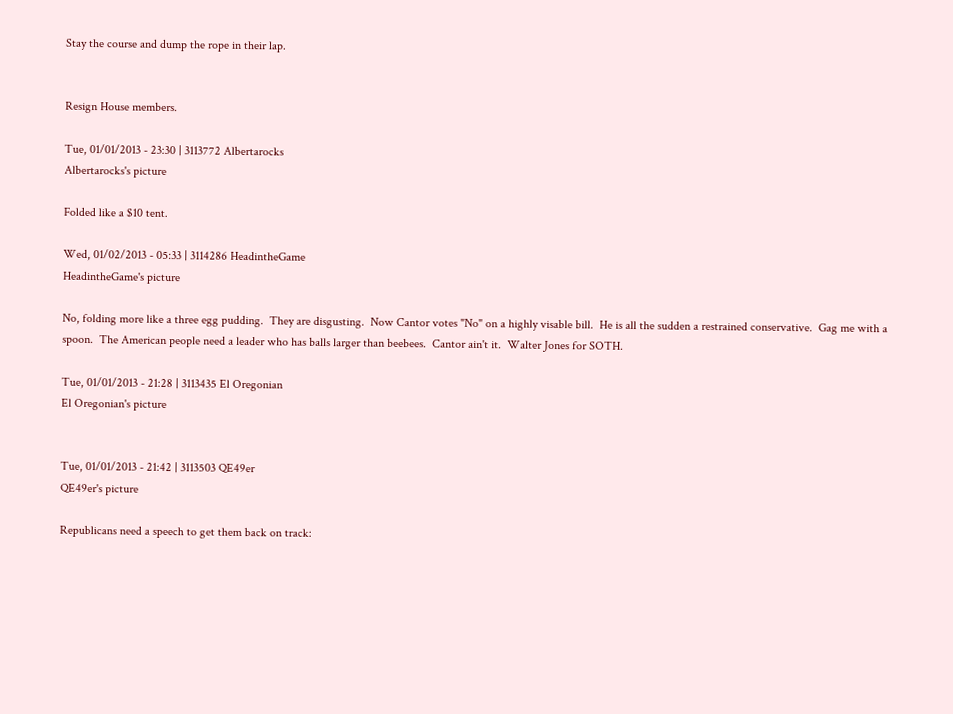Stay the course and dump the rope in their lap.


Resign House members.

Tue, 01/01/2013 - 23:30 | 3113772 Albertarocks
Albertarocks's picture

Folded like a $10 tent.

Wed, 01/02/2013 - 05:33 | 3114286 HeadintheGame
HeadintheGame's picture

No, folding more like a three egg pudding.  They are disgusting.  Now Cantor votes "No" on a highly visable bill.  He is all the sudden a restrained conservative.  Gag me with a spoon.  The American people need a leader who has balls larger than beebees.  Cantor ain't it.  Walter Jones for SOTH.

Tue, 01/01/2013 - 21:28 | 3113435 El Oregonian
El Oregonian's picture


Tue, 01/01/2013 - 21:42 | 3113503 QE49er
QE49er's picture

Republicans need a speech to get them back on track: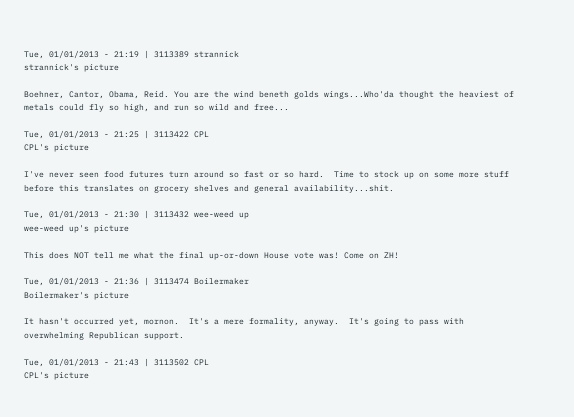Tue, 01/01/2013 - 21:19 | 3113389 strannick
strannick's picture

Boehner, Cantor, Obama, Reid. You are the wind beneth golds wings...Who'da thought the heaviest of metals could fly so high, and run so wild and free...

Tue, 01/01/2013 - 21:25 | 3113422 CPL
CPL's picture

I've never seen food futures turn around so fast or so hard.  Time to stock up on some more stuff before this translates on grocery shelves and general availability...shit.

Tue, 01/01/2013 - 21:30 | 3113432 wee-weed up
wee-weed up's picture

This does NOT tell me what the final up-or-down House vote was! Come on ZH!

Tue, 01/01/2013 - 21:36 | 3113474 Boilermaker
Boilermaker's picture

It hasn't occurred yet, mornon.  It's a mere formality, anyway.  It's going to pass with overwhelming Republican support.

Tue, 01/01/2013 - 21:43 | 3113502 CPL
CPL's picture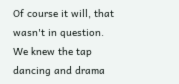Of course it will, that wasn't in question.  We knew the tap dancing and drama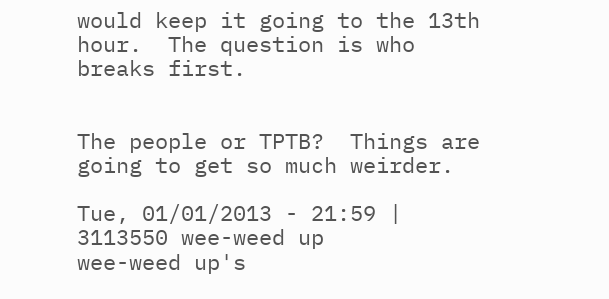would keep it going to the 13th hour.  The question is who breaks first.


The people or TPTB?  Things are going to get so much weirder.

Tue, 01/01/2013 - 21:59 | 3113550 wee-weed up
wee-weed up's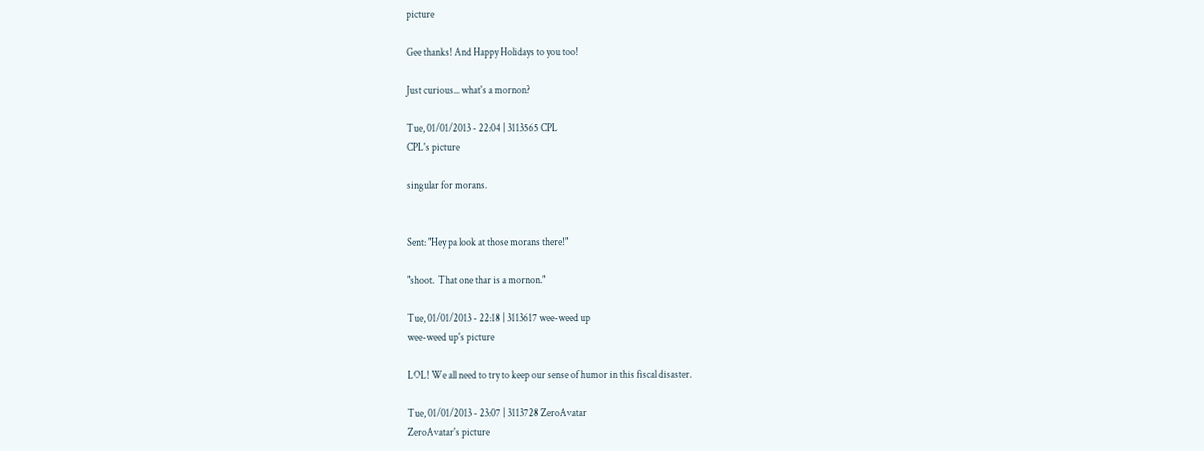picture

Gee thanks! And Happy Holidays to you too!

Just curious... what's a mornon?

Tue, 01/01/2013 - 22:04 | 3113565 CPL
CPL's picture

singular for morans.


Sent: "Hey pa look at those morans there!"

"shoot.  That one thar is a mornon."

Tue, 01/01/2013 - 22:18 | 3113617 wee-weed up
wee-weed up's picture

LOL! We all need to try to keep our sense of humor in this fiscal disaster.

Tue, 01/01/2013 - 23:07 | 3113728 ZeroAvatar
ZeroAvatar's picture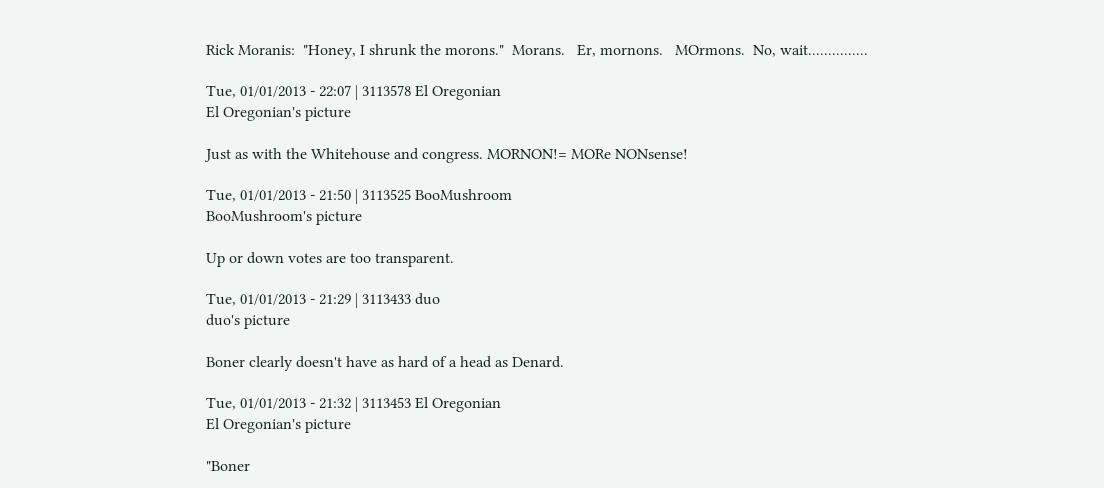Rick Moranis:  "Honey, I shrunk the morons."  Morans.   Er, mornons.   MOrmons.  No, wait...............

Tue, 01/01/2013 - 22:07 | 3113578 El Oregonian
El Oregonian's picture

Just as with the Whitehouse and congress. MORNON!= MORe NONsense!

Tue, 01/01/2013 - 21:50 | 3113525 BooMushroom
BooMushroom's picture

Up or down votes are too transparent.

Tue, 01/01/2013 - 21:29 | 3113433 duo
duo's picture

Boner clearly doesn't have as hard of a head as Denard.

Tue, 01/01/2013 - 21:32 | 3113453 El Oregonian
El Oregonian's picture

"Boner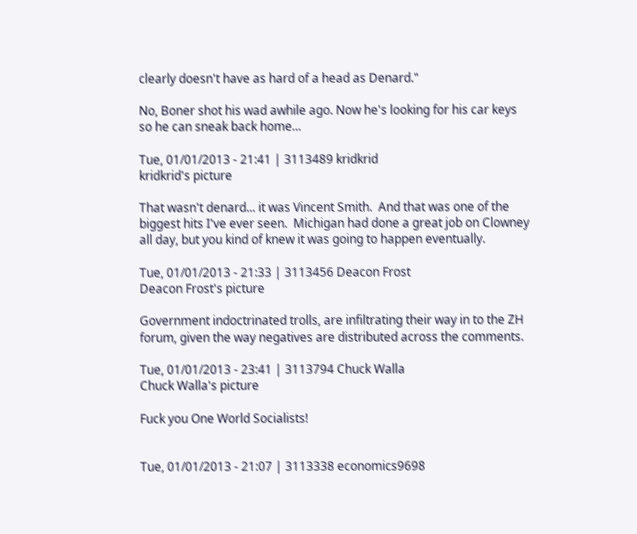clearly doesn't have as hard of a head as Denard."

No, Boner shot his wad awhile ago. Now he's looking for his car keys so he can sneak back home...

Tue, 01/01/2013 - 21:41 | 3113489 kridkrid
kridkrid's picture

That wasn't denard... it was Vincent Smith.  And that was one of the biggest hits I've ever seen.  Michigan had done a great job on Clowney all day, but you kind of knew it was going to happen eventually.

Tue, 01/01/2013 - 21:33 | 3113456 Deacon Frost
Deacon Frost's picture

Government indoctrinated trolls, are infiltrating their way in to the ZH forum, given the way negatives are distributed across the comments.

Tue, 01/01/2013 - 23:41 | 3113794 Chuck Walla
Chuck Walla's picture

Fuck you One World Socialists!


Tue, 01/01/2013 - 21:07 | 3113338 economics9698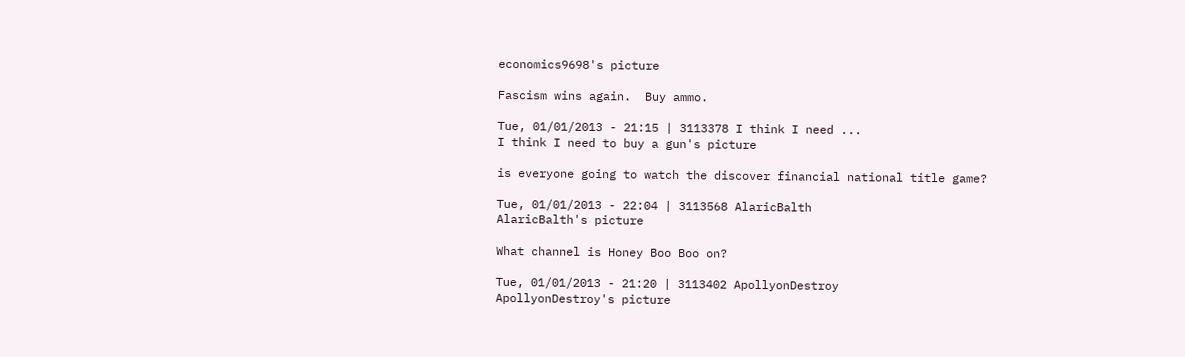economics9698's picture

Fascism wins again.  Buy ammo.

Tue, 01/01/2013 - 21:15 | 3113378 I think I need ...
I think I need to buy a gun's picture

is everyone going to watch the discover financial national title game?

Tue, 01/01/2013 - 22:04 | 3113568 AlaricBalth
AlaricBalth's picture

What channel is Honey Boo Boo on?

Tue, 01/01/2013 - 21:20 | 3113402 ApollyonDestroy
ApollyonDestroy's picture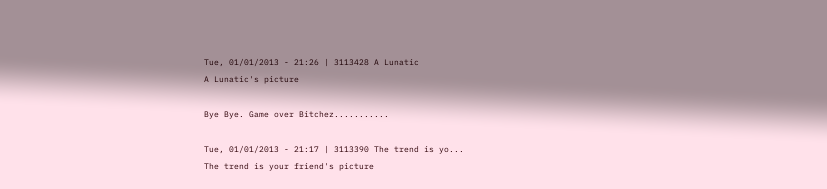Tue, 01/01/2013 - 21:26 | 3113428 A Lunatic
A Lunatic's picture

Bye Bye. Game over Bitchez...........

Tue, 01/01/2013 - 21:17 | 3113390 The trend is yo...
The trend is your friend's picture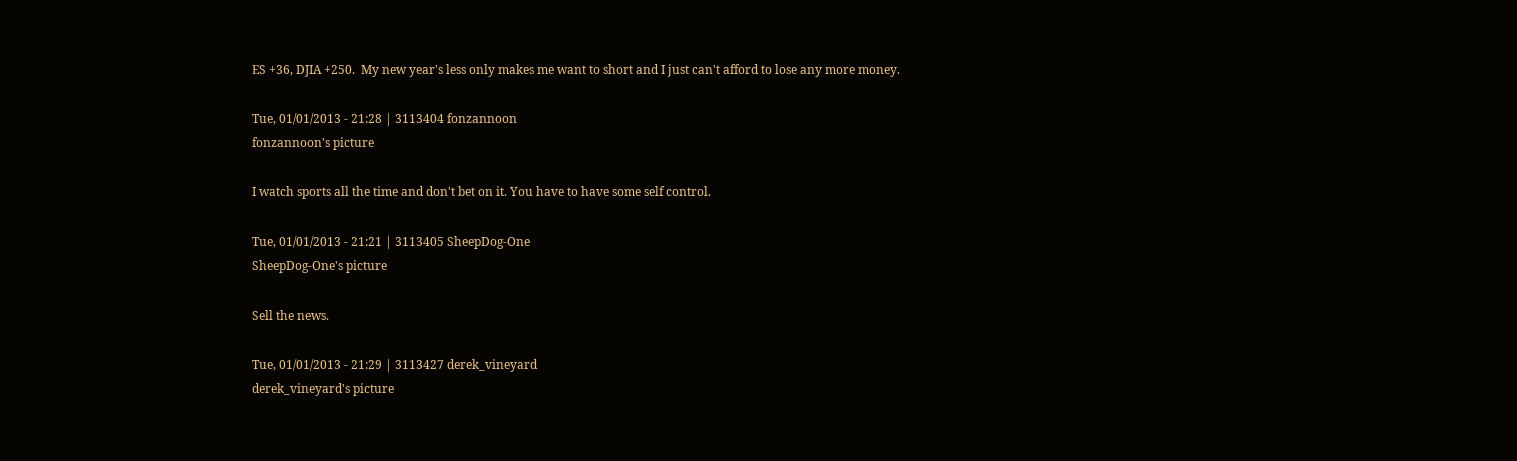ES +36, DJIA +250.  My new year's less only makes me want to short and I just can't afford to lose any more money.

Tue, 01/01/2013 - 21:28 | 3113404 fonzannoon
fonzannoon's picture

I watch sports all the time and don't bet on it. You have to have some self control.

Tue, 01/01/2013 - 21:21 | 3113405 SheepDog-One
SheepDog-One's picture

Sell the news.

Tue, 01/01/2013 - 21:29 | 3113427 derek_vineyard
derek_vineyard's picture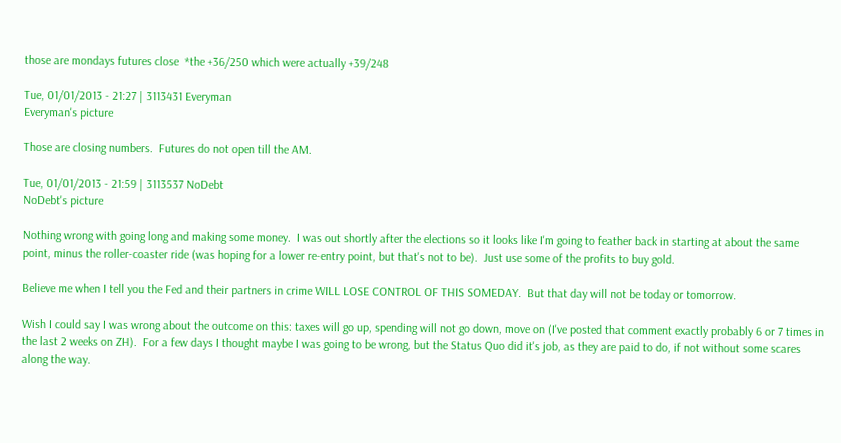those are mondays futures close  *the +36/250 which were actually +39/248

Tue, 01/01/2013 - 21:27 | 3113431 Everyman
Everyman's picture

Those are closing numbers.  Futures do not open till the AM.

Tue, 01/01/2013 - 21:59 | 3113537 NoDebt
NoDebt's picture

Nothing wrong with going long and making some money.  I was out shortly after the elections so it looks like I'm going to feather back in starting at about the same point, minus the roller-coaster ride (was hoping for a lower re-entry point, but that's not to be).  Just use some of the profits to buy gold.

Believe me when I tell you the Fed and their partners in crime WILL LOSE CONTROL OF THIS SOMEDAY.  But that day will not be today or tomorrow.

Wish I could say I was wrong about the outcome on this: taxes will go up, spending will not go down, move on (I've posted that comment exactly probably 6 or 7 times in the last 2 weeks on ZH).  For a few days I thought maybe I was going to be wrong, but the Status Quo did it's job, as they are paid to do, if not without some scares along the way.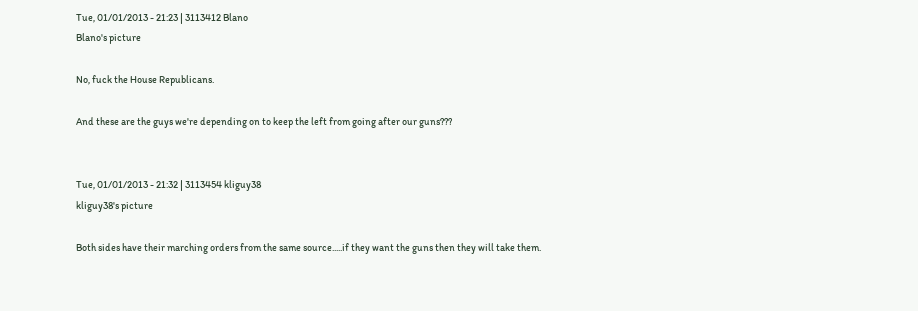Tue, 01/01/2013 - 21:23 | 3113412 Blano
Blano's picture

No, fuck the House Republicans.

And these are the guys we're depending on to keep the left from going after our guns???


Tue, 01/01/2013 - 21:32 | 3113454 kliguy38
kliguy38's picture

Both sides have their marching orders from the same source.....if they want the guns then they will take them.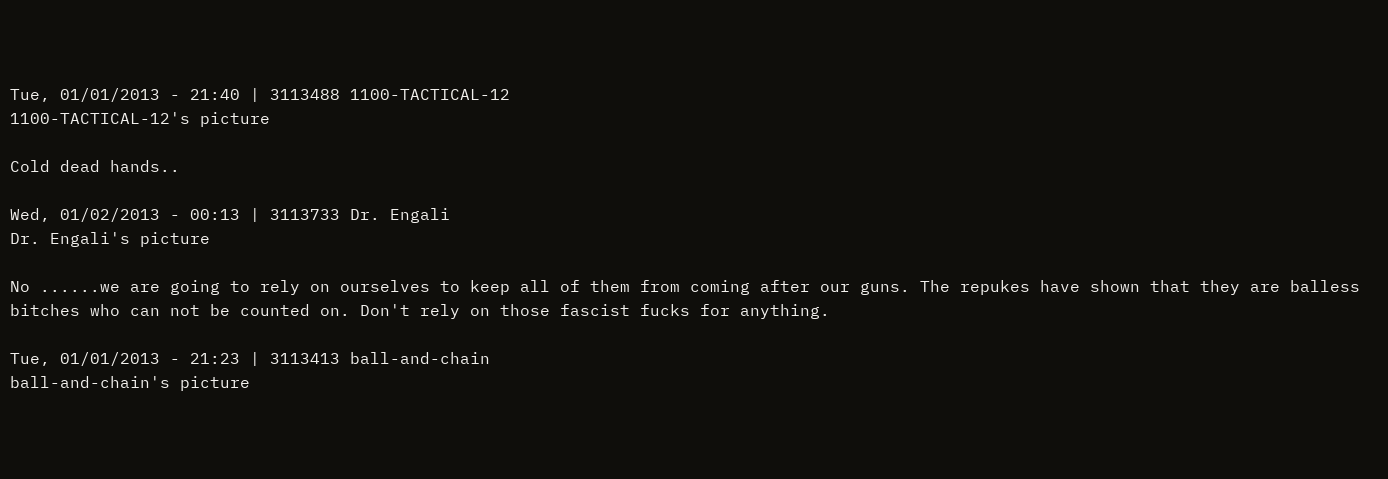Tue, 01/01/2013 - 21:40 | 3113488 1100-TACTICAL-12
1100-TACTICAL-12's picture

Cold dead hands..

Wed, 01/02/2013 - 00:13 | 3113733 Dr. Engali
Dr. Engali's picture

No ......we are going to rely on ourselves to keep all of them from coming after our guns. The repukes have shown that they are balless bitches who can not be counted on. Don't rely on those fascist fucks for anything.

Tue, 01/01/2013 - 21:23 | 3113413 ball-and-chain
ball-and-chain's picture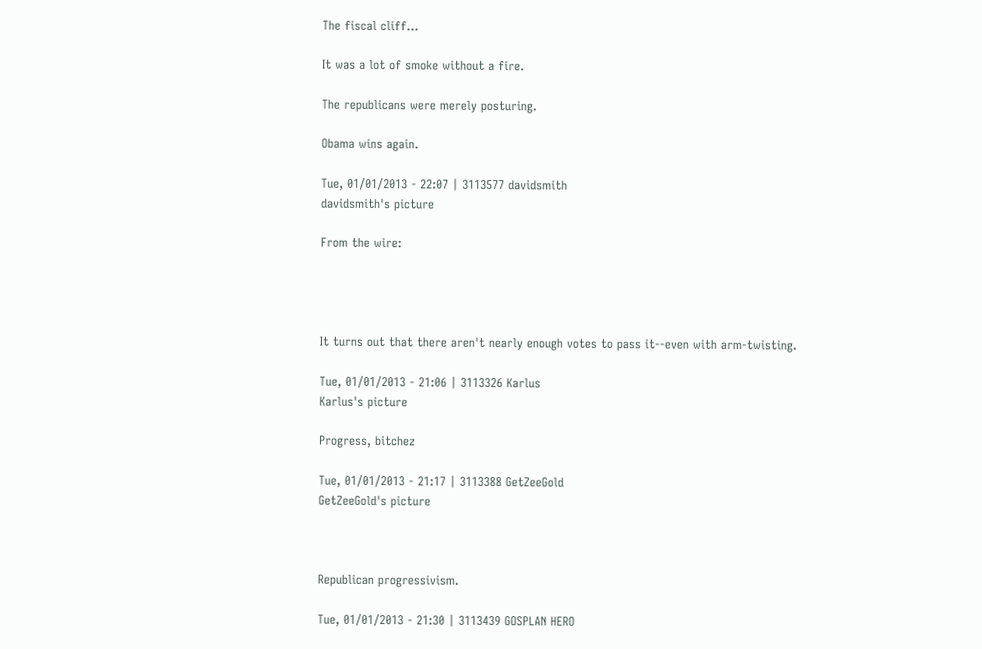The fiscal cliff...

It was a lot of smoke without a fire.

The republicans were merely posturing.

Obama wins again.

Tue, 01/01/2013 - 22:07 | 3113577 davidsmith
davidsmith's picture

From the wire:




It turns out that there aren't nearly enough votes to pass it--even with arm-twisting.

Tue, 01/01/2013 - 21:06 | 3113326 Karlus
Karlus's picture

Progress, bitchez

Tue, 01/01/2013 - 21:17 | 3113388 GetZeeGold
GetZeeGold's picture



Republican progressivism.

Tue, 01/01/2013 - 21:30 | 3113439 GOSPLAN HERO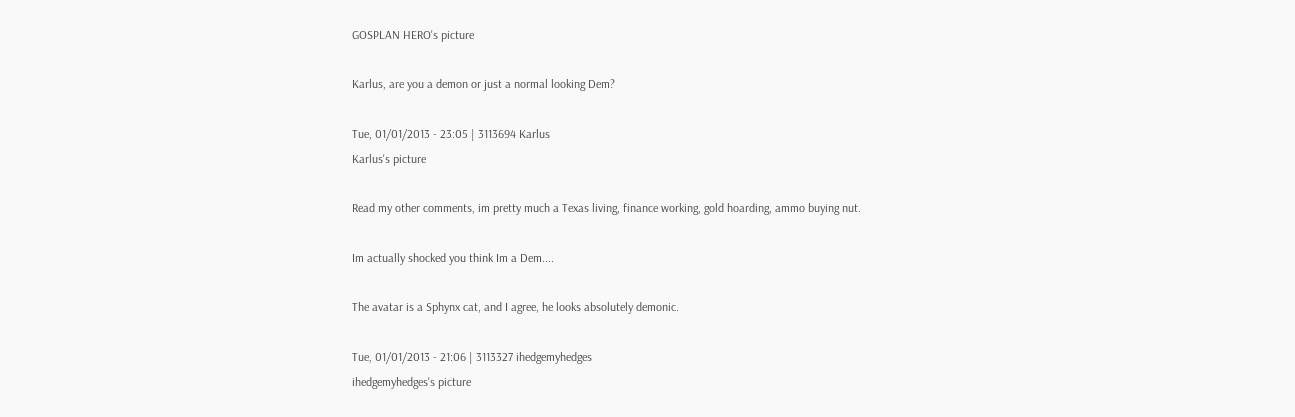GOSPLAN HERO's picture

Karlus, are you a demon or just a normal looking Dem?

Tue, 01/01/2013 - 23:05 | 3113694 Karlus
Karlus's picture

Read my other comments, im pretty much a Texas living, finance working, gold hoarding, ammo buying nut.

Im actually shocked you think Im a Dem....

The avatar is a Sphynx cat, and I agree, he looks absolutely demonic.

Tue, 01/01/2013 - 21:06 | 3113327 ihedgemyhedges
ihedgemyhedges's picture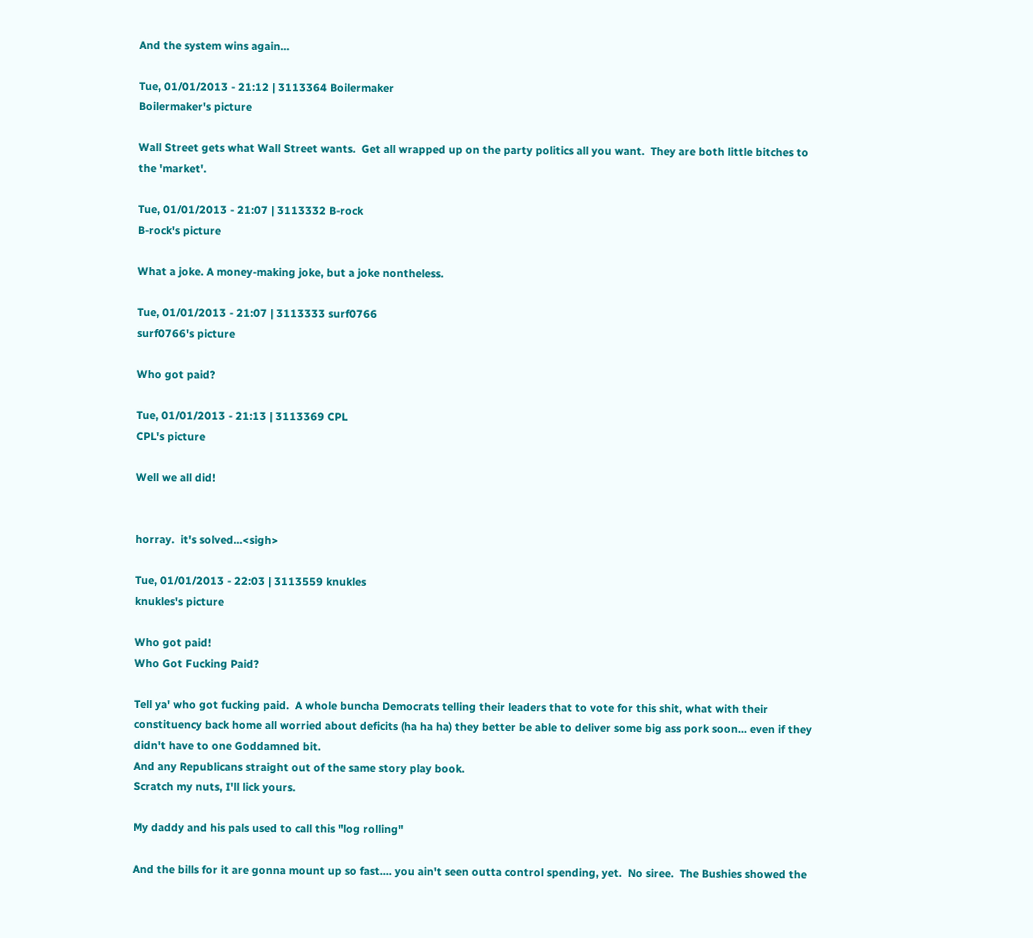And the system wins again...

Tue, 01/01/2013 - 21:12 | 3113364 Boilermaker
Boilermaker's picture

Wall Street gets what Wall Street wants.  Get all wrapped up on the party politics all you want.  They are both little bitches to the 'market'.

Tue, 01/01/2013 - 21:07 | 3113332 B-rock
B-rock's picture

What a joke. A money-making joke, but a joke nontheless.

Tue, 01/01/2013 - 21:07 | 3113333 surf0766
surf0766's picture

Who got paid?

Tue, 01/01/2013 - 21:13 | 3113369 CPL
CPL's picture

Well we all did!


horray.  it's solved...<sigh>

Tue, 01/01/2013 - 22:03 | 3113559 knukles
knukles's picture

Who got paid!
Who Got Fucking Paid?

Tell ya' who got fucking paid.  A whole buncha Democrats telling their leaders that to vote for this shit, what with their constituency back home all worried about deficits (ha ha ha) they better be able to deliver some big ass pork soon... even if they didn't have to one Goddamned bit.
And any Republicans straight out of the same story play book.
Scratch my nuts, I'll lick yours.

My daddy and his pals used to call this "log rolling"

And the bills for it are gonna mount up so fast.... you ain't seen outta control spending, yet.  No siree.  The Bushies showed the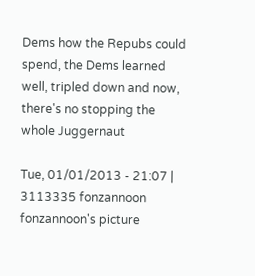Dems how the Repubs could spend, the Dems learned well, tripled down and now, there's no stopping the whole Juggernaut

Tue, 01/01/2013 - 21:07 | 3113335 fonzannoon
fonzannoon's picture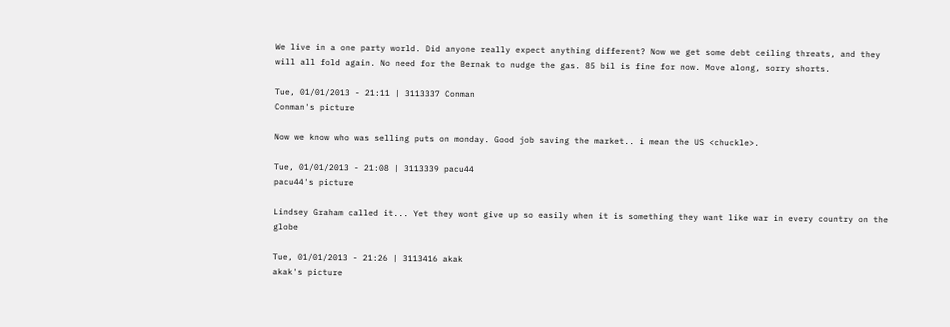We live in a one party world. Did anyone really expect anything different? Now we get some debt ceiling threats, and they will all fold again. No need for the Bernak to nudge the gas. 85 bil is fine for now. Move along, sorry shorts.

Tue, 01/01/2013 - 21:11 | 3113337 Conman
Conman's picture

Now we know who was selling puts on monday. Good job saving the market.. i mean the US <chuckle>.

Tue, 01/01/2013 - 21:08 | 3113339 pacu44
pacu44's picture

Lindsey Graham called it... Yet they wont give up so easily when it is something they want like war in every country on the globe

Tue, 01/01/2013 - 21:26 | 3113416 akak
akak's picture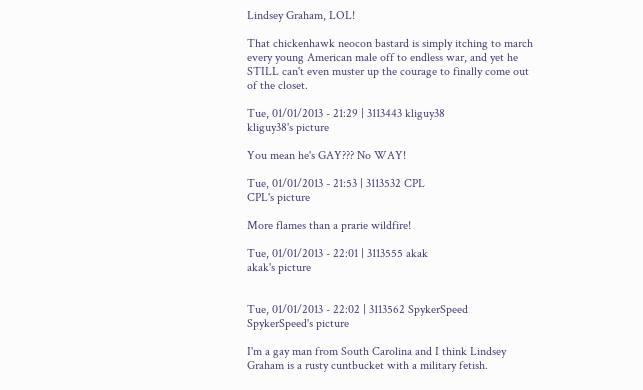Lindsey Graham, LOL!

That chickenhawk neocon bastard is simply itching to march every young American male off to endless war, and yet he STILL can't even muster up the courage to finally come out of the closet.

Tue, 01/01/2013 - 21:29 | 3113443 kliguy38
kliguy38's picture

You mean he's GAY??? No WAY!

Tue, 01/01/2013 - 21:53 | 3113532 CPL
CPL's picture

More flames than a prarie wildfire!

Tue, 01/01/2013 - 22:01 | 3113555 akak
akak's picture


Tue, 01/01/2013 - 22:02 | 3113562 SpykerSpeed
SpykerSpeed's picture

I'm a gay man from South Carolina and I think Lindsey Graham is a rusty cuntbucket with a military fetish.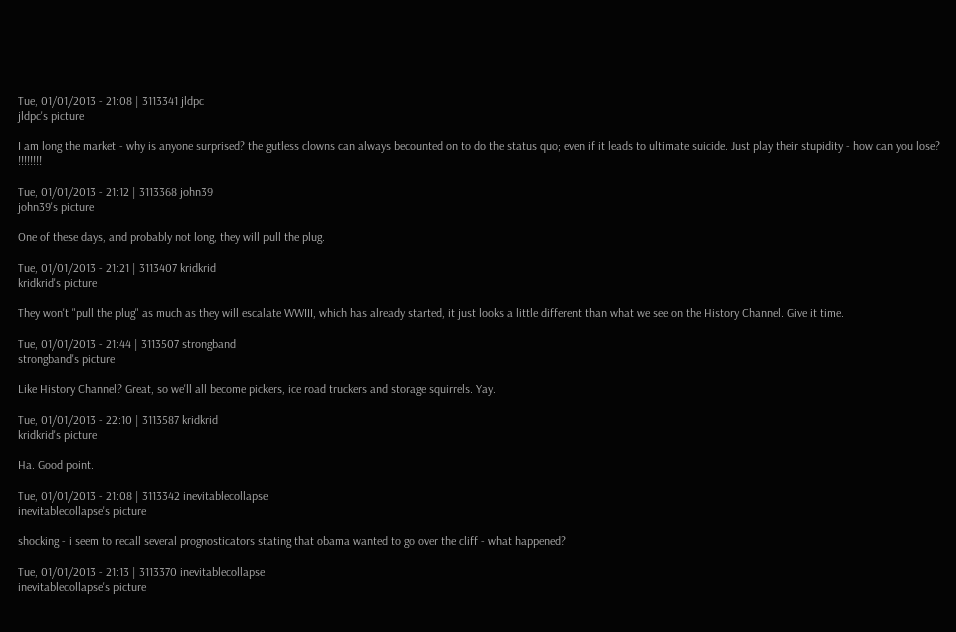Tue, 01/01/2013 - 21:08 | 3113341 jldpc
jldpc's picture

I am long the market - why is anyone surprised? the gutless clowns can always becounted on to do the status quo; even if it leads to ultimate suicide. Just play their stupidity - how can you lose? !!!!!!!!

Tue, 01/01/2013 - 21:12 | 3113368 john39
john39's picture

One of these days, and probably not long, they will pull the plug.

Tue, 01/01/2013 - 21:21 | 3113407 kridkrid
kridkrid's picture

They won't "pull the plug" as much as they will escalate WWIII, which has already started, it just looks a little different than what we see on the History Channel. Give it time.

Tue, 01/01/2013 - 21:44 | 3113507 strongband
strongband's picture

Like History Channel? Great, so we'll all become pickers, ice road truckers and storage squirrels. Yay.

Tue, 01/01/2013 - 22:10 | 3113587 kridkrid
kridkrid's picture

Ha. Good point.

Tue, 01/01/2013 - 21:08 | 3113342 inevitablecollapse
inevitablecollapse's picture

shocking - i seem to recall several prognosticators stating that obama wanted to go over the cliff - what happened?

Tue, 01/01/2013 - 21:13 | 3113370 inevitablecollapse
inevitablecollapse's picture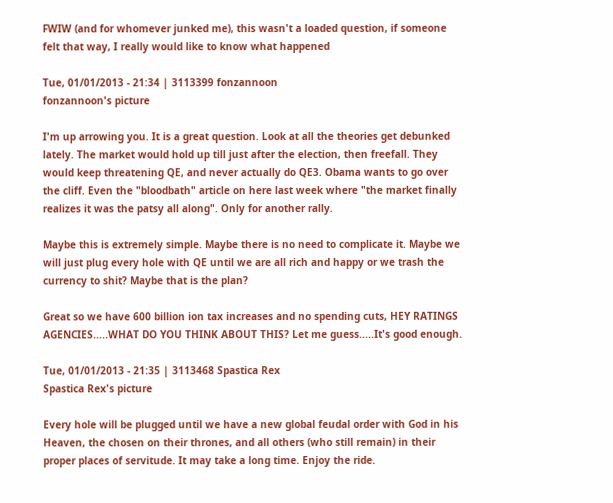FWIW (and for whomever junked me), this wasn't a loaded question, if someone felt that way, I really would like to know what happened

Tue, 01/01/2013 - 21:34 | 3113399 fonzannoon
fonzannoon's picture

I'm up arrowing you. It is a great question. Look at all the theories get debunked lately. The market would hold up till just after the election, then freefall. They would keep threatening QE, and never actually do QE3. Obama wants to go over the cliff. Even the "bloodbath" article on here last week where "the market finally realizes it was the patsy all along". Only for another rally.

Maybe this is extremely simple. Maybe there is no need to complicate it. Maybe we will just plug every hole with QE until we are all rich and happy or we trash the currency to shit? Maybe that is the plan?

Great so we have 600 billion ion tax increases and no spending cuts, HEY RATINGS AGENCIES.....WHAT DO YOU THINK ABOUT THIS? Let me guess.....It's good enough.

Tue, 01/01/2013 - 21:35 | 3113468 Spastica Rex
Spastica Rex's picture

Every hole will be plugged until we have a new global feudal order with God in his Heaven, the chosen on their thrones, and all others (who still remain) in their proper places of servitude. It may take a long time. Enjoy the ride.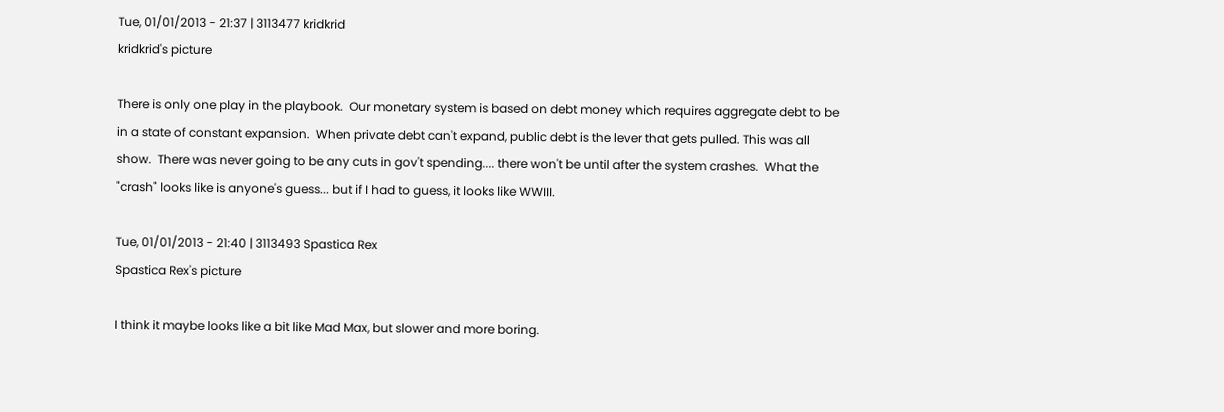Tue, 01/01/2013 - 21:37 | 3113477 kridkrid
kridkrid's picture

There is only one play in the playbook.  Our monetary system is based on debt money which requires aggregate debt to be in a state of constant expansion.  When private debt can't expand, public debt is the lever that gets pulled. This was all show.  There was never going to be any cuts in gov't spending.... there won't be until after the system crashes.  What the "crash" looks like is anyone's guess... but if I had to guess, it looks like WWIII.

Tue, 01/01/2013 - 21:40 | 3113493 Spastica Rex
Spastica Rex's picture

I think it maybe looks like a bit like Mad Max, but slower and more boring.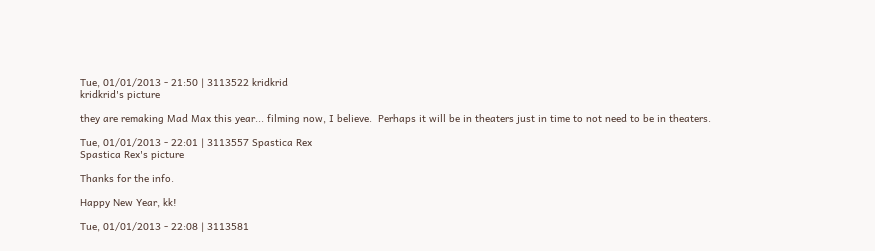Tue, 01/01/2013 - 21:50 | 3113522 kridkrid
kridkrid's picture

they are remaking Mad Max this year... filming now, I believe.  Perhaps it will be in theaters just in time to not need to be in theaters.

Tue, 01/01/2013 - 22:01 | 3113557 Spastica Rex
Spastica Rex's picture

Thanks for the info.

Happy New Year, kk!

Tue, 01/01/2013 - 22:08 | 3113581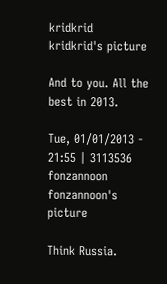kridkrid
kridkrid's picture

And to you. All the best in 2013.

Tue, 01/01/2013 - 21:55 | 3113536 fonzannoon
fonzannoon's picture

Think Russia.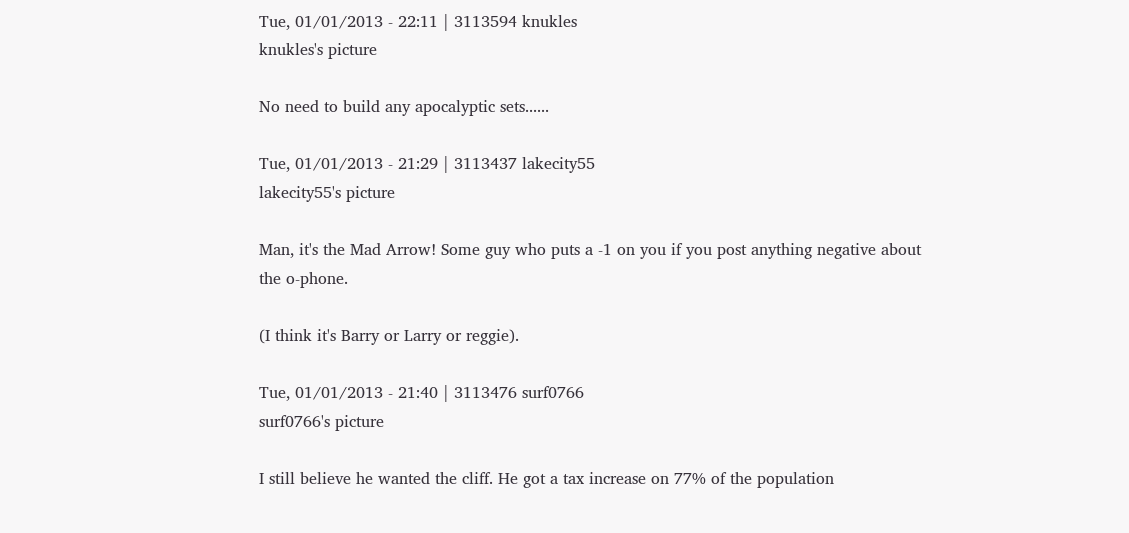Tue, 01/01/2013 - 22:11 | 3113594 knukles
knukles's picture

No need to build any apocalyptic sets......

Tue, 01/01/2013 - 21:29 | 3113437 lakecity55
lakecity55's picture

Man, it's the Mad Arrow! Some guy who puts a -1 on you if you post anything negative about the o-phone.

(I think it's Barry or Larry or reggie).

Tue, 01/01/2013 - 21:40 | 3113476 surf0766
surf0766's picture

I still believe he wanted the cliff. He got a tax increase on 77% of the population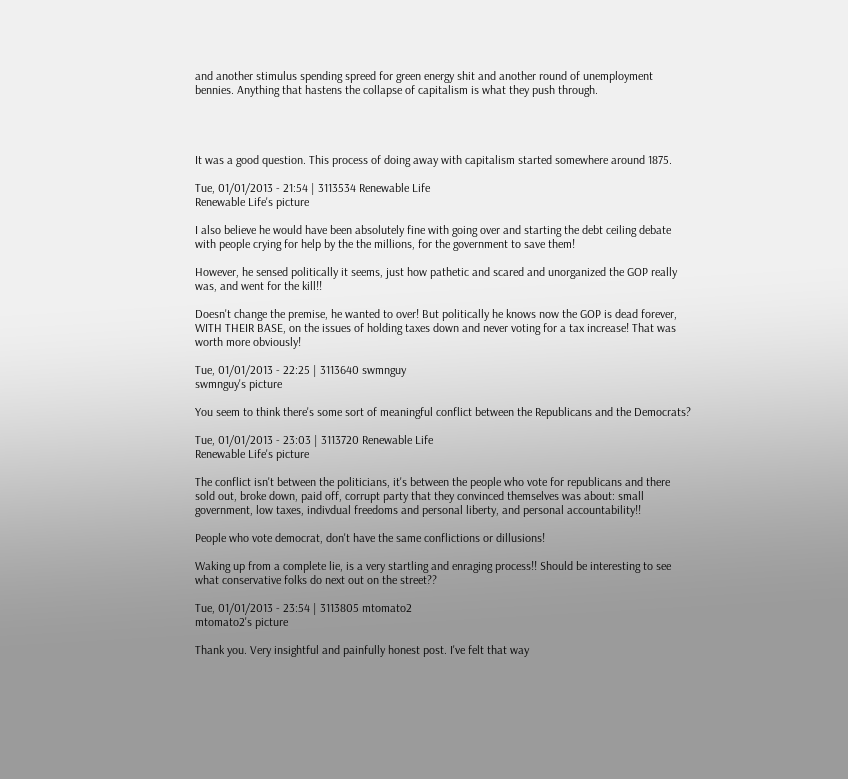and another stimulus spending spreed for green energy shit and another round of unemployment bennies. Anything that hastens the collapse of capitalism is what they push through.




It was a good question. This process of doing away with capitalism started somewhere around 1875.

Tue, 01/01/2013 - 21:54 | 3113534 Renewable Life
Renewable Life's picture

I also believe he would have been absolutely fine with going over and starting the debt ceiling debate with people crying for help by the the millions, for the government to save them!

However, he sensed politically it seems, just how pathetic and scared and unorganized the GOP really was, and went for the kill!!

Doesn't change the premise, he wanted to over! But politically he knows now the GOP is dead forever, WITH THEIR BASE, on the issues of holding taxes down and never voting for a tax increase! That was worth more obviously!

Tue, 01/01/2013 - 22:25 | 3113640 swmnguy
swmnguy's picture

You seem to think there's some sort of meaningful conflict between the Republicans and the Democrats?

Tue, 01/01/2013 - 23:03 | 3113720 Renewable Life
Renewable Life's picture

The conflict isn't between the politicians, it's between the people who vote for republicans and there sold out, broke down, paid off, corrupt party that they convinced themselves was about: small government, low taxes, indivdual freedoms and personal liberty, and personal accountability!!

People who vote democrat, don't have the same conflictions or dillusions!

Waking up from a complete lie, is a very startling and enraging process!! Should be interesting to see what conservative folks do next out on the street??

Tue, 01/01/2013 - 23:54 | 3113805 mtomato2
mtomato2's picture

Thank you. Very insightful and painfully honest post. I've felt that way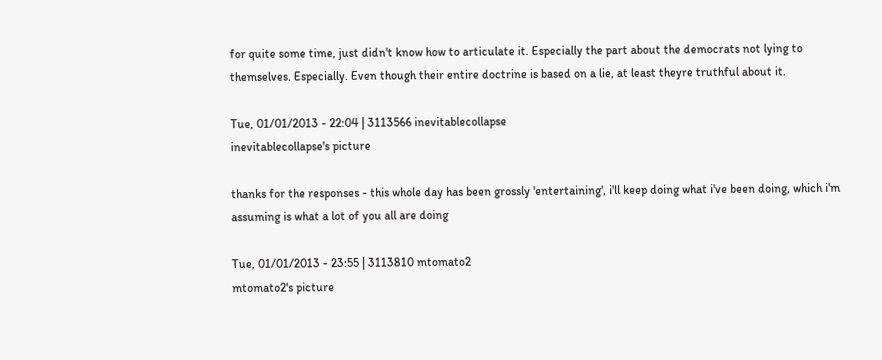for quite some time, just didn't know how to articulate it. Especially the part about the democrats not lying to themselves. Especially. Even though their entire doctrine is based on a lie, at least theyre truthful about it.

Tue, 01/01/2013 - 22:04 | 3113566 inevitablecollapse
inevitablecollapse's picture

thanks for the responses - this whole day has been grossly 'entertaining', i'll keep doing what i've been doing, which i'm assuming is what a lot of you all are doing

Tue, 01/01/2013 - 23:55 | 3113810 mtomato2
mtomato2's picture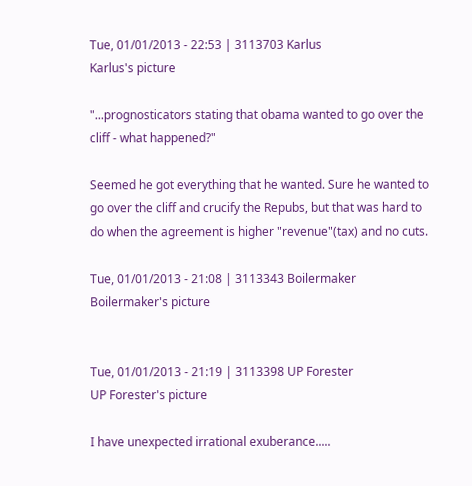Tue, 01/01/2013 - 22:53 | 3113703 Karlus
Karlus's picture

"...prognosticators stating that obama wanted to go over the cliff - what happened?"

Seemed he got everything that he wanted. Sure he wanted to go over the cliff and crucify the Repubs, but that was hard to do when the agreement is higher "revenue"(tax) and no cuts.

Tue, 01/01/2013 - 21:08 | 3113343 Boilermaker
Boilermaker's picture


Tue, 01/01/2013 - 21:19 | 3113398 UP Forester
UP Forester's picture

I have unexpected irrational exuberance.....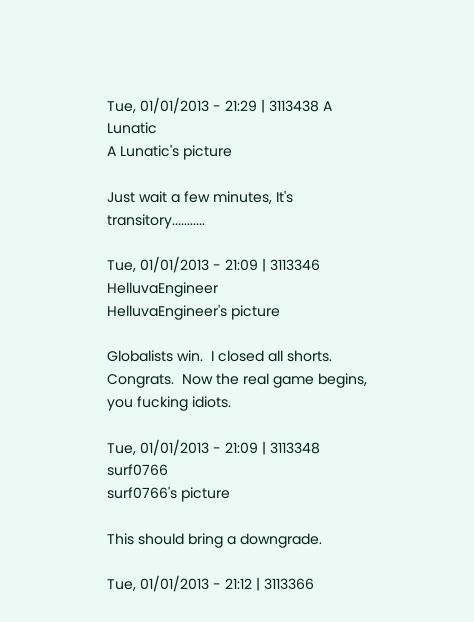Tue, 01/01/2013 - 21:29 | 3113438 A Lunatic
A Lunatic's picture

Just wait a few minutes, It's transitory...........

Tue, 01/01/2013 - 21:09 | 3113346 HelluvaEngineer
HelluvaEngineer's picture

Globalists win.  I closed all shorts.  Congrats.  Now the real game begins, you fucking idiots.

Tue, 01/01/2013 - 21:09 | 3113348 surf0766
surf0766's picture

This should bring a downgrade.

Tue, 01/01/2013 - 21:12 | 3113366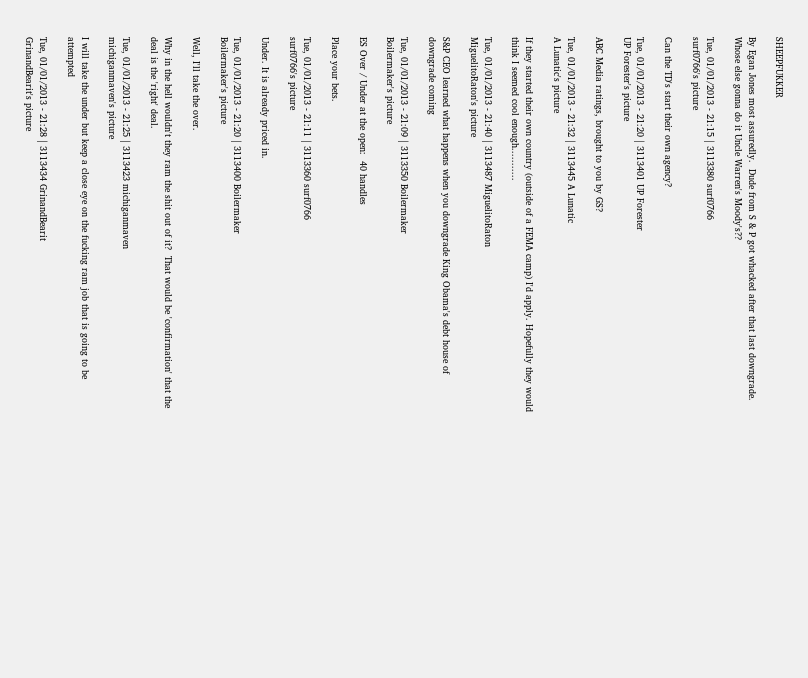SHEEPFUKKER

By Egan Jones most assuredly.  Dude from S & P got whacked after that last downgrade.  Whose else gonna do it Uncle Warren's Moody's??

Tue, 01/01/2013 - 21:15 | 3113380 surf0766
surf0766's picture

Can the TD's start their own agency?

Tue, 01/01/2013 - 21:20 | 3113401 UP Forester
UP Forester's picture

ABC Media ratings, brought to you by GS?

Tue, 01/01/2013 - 21:32 | 3113445 A Lunatic
A Lunatic's picture

If they started their own country (outside of a FEMA camp) I'd apply. Hopefully they would think I seemed cool enough...........

Tue, 01/01/2013 - 21:40 | 3113487 MiguelitoRaton
MiguelitoRaton's picture

S&P CEO learned what happens when you downgrade King Obama's debt house of downgrade coming

Tue, 01/01/2013 - 21:09 | 3113350 Boilermaker
Boilermaker's picture

ES Over / Under at the open:  40 handles

Place your bets.

Tue, 01/01/2013 - 21:11 | 3113360 surf0766
surf0766's picture

Under. It is already priced in.

Tue, 01/01/2013 - 21:20 | 3113400 Boilermaker
Boilermaker's picture

Well, I'll take the over.

Why in the hell wouldn't they ram the shit out of it?  That would be 'confirmation' that the deal is the 'right' deal.

Tue, 01/01/2013 - 21:25 | 3113423 michiganmaven
michiganmaven's picture

I will take the under but keep a close eye on the fucking ram job that is going to be attempted

Tue, 01/01/2013 - 21:28 | 3113434 GrinandBearit
GrinandBearit's picture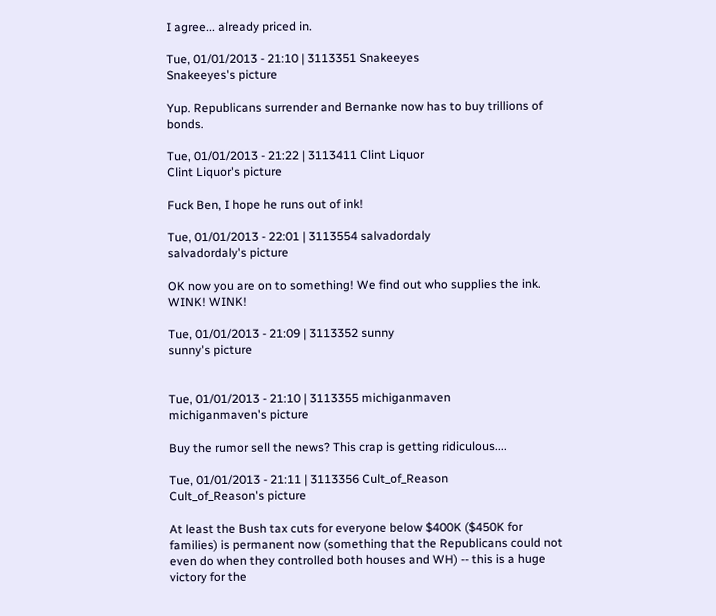I agree... already priced in.

Tue, 01/01/2013 - 21:10 | 3113351 Snakeeyes
Snakeeyes's picture

Yup. Republicans surrender and Bernanke now has to buy trillions of bonds.

Tue, 01/01/2013 - 21:22 | 3113411 Clint Liquor
Clint Liquor's picture

Fuck Ben, I hope he runs out of ink!

Tue, 01/01/2013 - 22:01 | 3113554 salvadordaly
salvadordaly's picture

OK now you are on to something! We find out who supplies the ink. WINK! WINK!

Tue, 01/01/2013 - 21:09 | 3113352 sunny
sunny's picture


Tue, 01/01/2013 - 21:10 | 3113355 michiganmaven
michiganmaven's picture

Buy the rumor sell the news? This crap is getting ridiculous....

Tue, 01/01/2013 - 21:11 | 3113356 Cult_of_Reason
Cult_of_Reason's picture

At least the Bush tax cuts for everyone below $400K ($450K for families) is permanent now (something that the Republicans could not even do when they controlled both houses and WH) -- this is a huge victory for the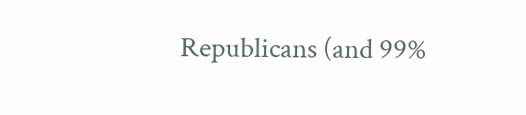Republicans (and 99%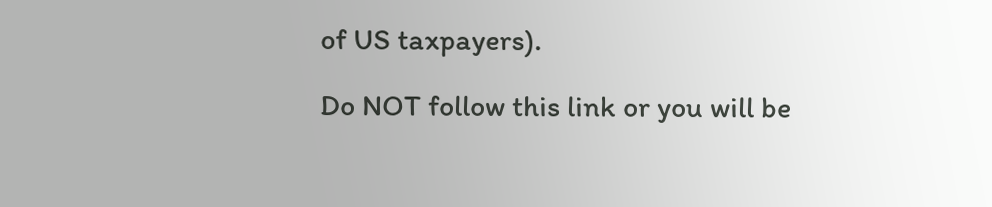of US taxpayers).

Do NOT follow this link or you will be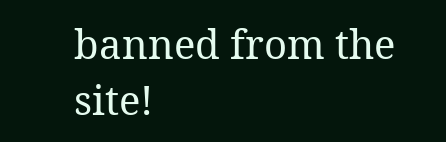banned from the site!